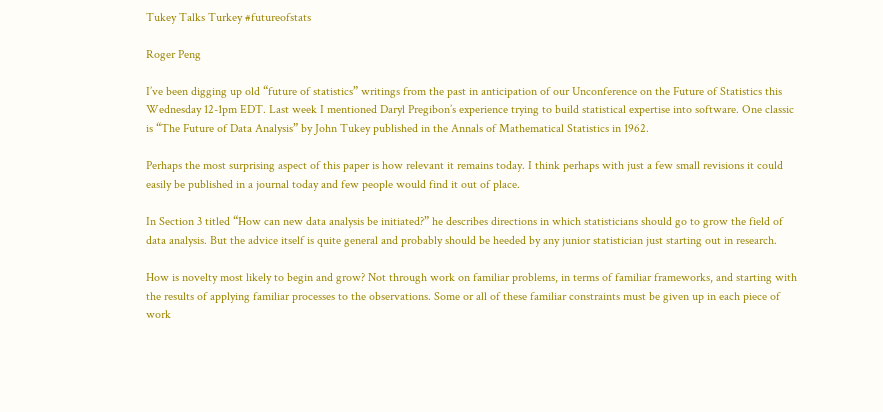Tukey Talks Turkey #futureofstats

Roger Peng

I’ve been digging up old “future of statistics” writings from the past in anticipation of our Unconference on the Future of Statistics this Wednesday 12-1pm EDT. Last week I mentioned Daryl Pregibon’s experience trying to build statistical expertise into software. One classic is “The Future of Data Analysis” by John Tukey published in the Annals of Mathematical Statistics in 1962.

Perhaps the most surprising aspect of this paper is how relevant it remains today. I think perhaps with just a few small revisions it could easily be published in a journal today and few people would find it out of place.

In Section 3 titled “How can new data analysis be initiated?” he describes directions in which statisticians should go to grow the field of data analysis. But the advice itself is quite general and probably should be heeded by any junior statistician just starting out in research.

How is novelty most likely to begin and grow? Not through work on familiar problems, in terms of familiar frameworks, and starting with the results of applying familiar processes to the observations. Some or all of these familiar constraints must be given up in each piece of work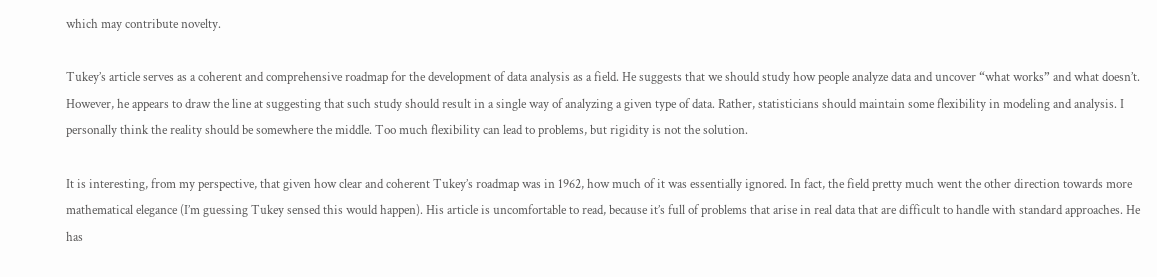which may contribute novelty.

Tukey’s article serves as a coherent and comprehensive roadmap for the development of data analysis as a field. He suggests that we should study how people analyze data and uncover “what works” and what doesn’t. However, he appears to draw the line at suggesting that such study should result in a single way of analyzing a given type of data. Rather, statisticians should maintain some flexibility in modeling and analysis. I personally think the reality should be somewhere the middle. Too much flexibility can lead to problems, but rigidity is not the solution.

It is interesting, from my perspective, that given how clear and coherent Tukey’s roadmap was in 1962, how much of it was essentially ignored. In fact, the field pretty much went the other direction towards more mathematical elegance (I’m guessing Tukey sensed this would happen). His article is uncomfortable to read, because it’s full of problems that arise in real data that are difficult to handle with standard approaches. He has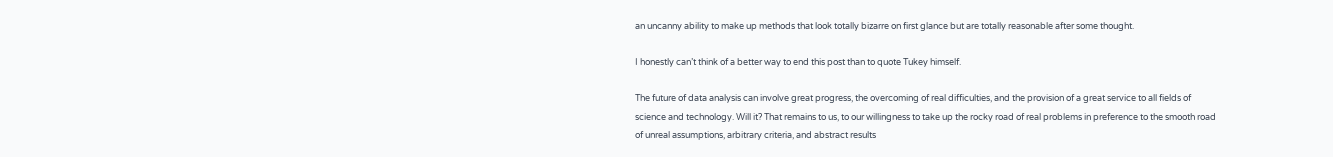an uncanny ability to make up methods that look totally bizarre on first glance but are totally reasonable after some thought.

I honestly can’t think of a better way to end this post than to quote Tukey himself.

The future of data analysis can involve great progress, the overcoming of real difficulties, and the provision of a great service to all fields of science and technology. Will it? That remains to us, to our willingness to take up the rocky road of real problems in preference to the smooth road of unreal assumptions, arbitrary criteria, and abstract results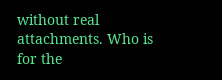without real attachments. Who is for the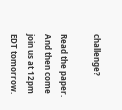challenge?

Read the paper. And then come join us at 12pm EDT tomorrow.